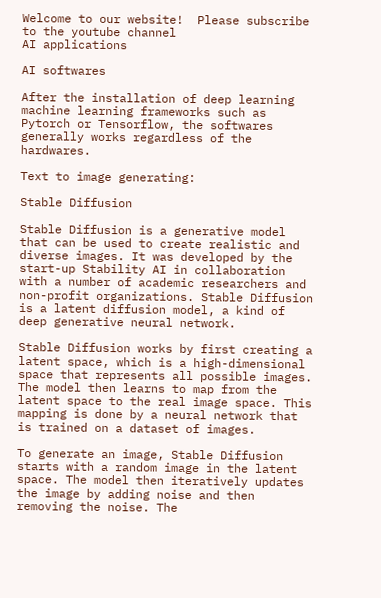Welcome to our website!  Please subscribe to the youtube channel
AI applications

AI softwares

After the installation of deep learning machine learning frameworks such as Pytorch or Tensorflow, the softwares generally works regardless of the hardwares.

Text to image generating:

Stable Diffusion

Stable Diffusion is a generative model that can be used to create realistic and diverse images. It was developed by the start-up Stability AI in collaboration with a number of academic researchers and non-profit organizations. Stable Diffusion is a latent diffusion model, a kind of deep generative neural network.

Stable Diffusion works by first creating a latent space, which is a high-dimensional space that represents all possible images. The model then learns to map from the latent space to the real image space. This mapping is done by a neural network that is trained on a dataset of images.

To generate an image, Stable Diffusion starts with a random image in the latent space. The model then iteratively updates the image by adding noise and then removing the noise. The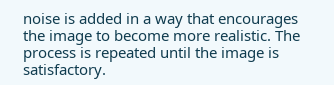noise is added in a way that encourages the image to become more realistic. The process is repeated until the image is satisfactory.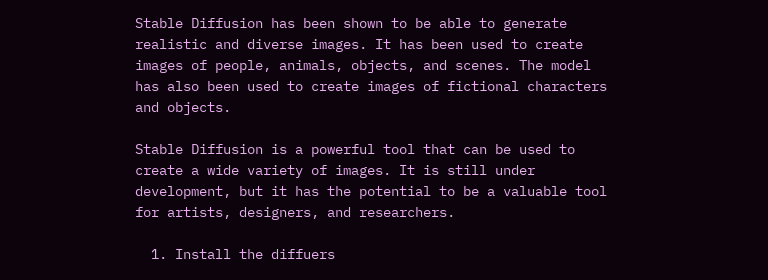Stable Diffusion has been shown to be able to generate realistic and diverse images. It has been used to create images of people, animals, objects, and scenes. The model has also been used to create images of fictional characters and objects.

Stable Diffusion is a powerful tool that can be used to create a wide variety of images. It is still under development, but it has the potential to be a valuable tool for artists, designers, and researchers.

  1. Install the diffuers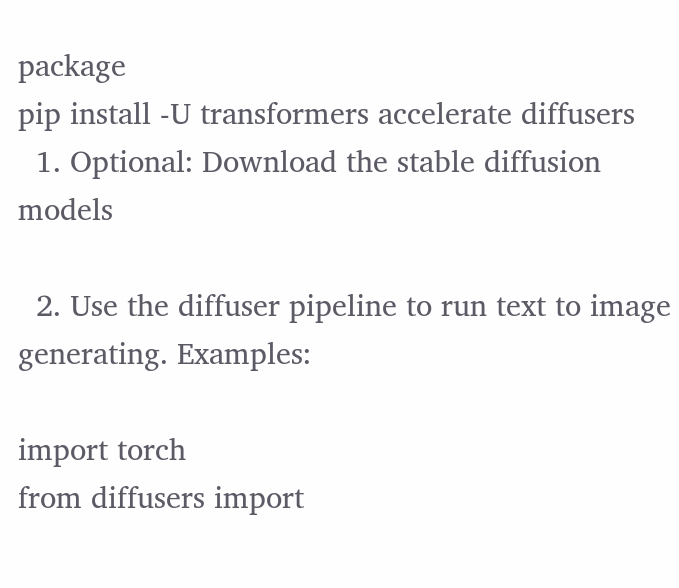package
pip install -U transformers accelerate diffusers
  1. Optional: Download the stable diffusion models

  2. Use the diffuser pipeline to run text to image generating. Examples:

import torch
from diffusers import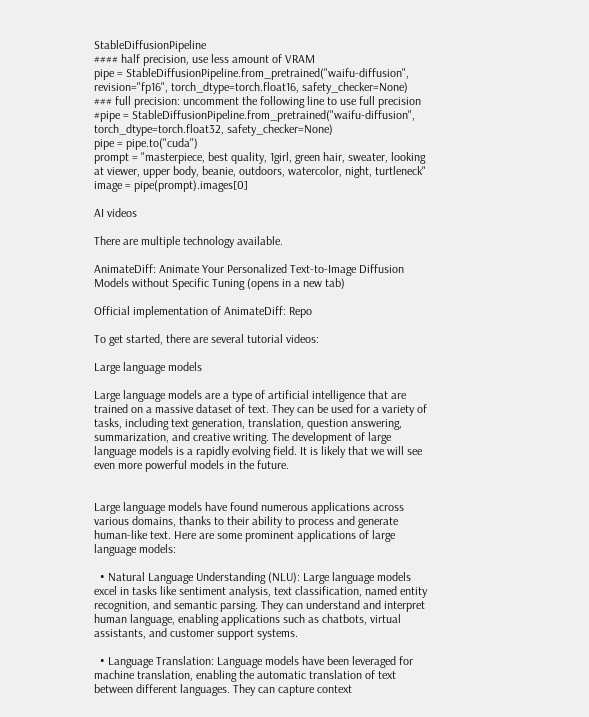StableDiffusionPipeline
#### half precision, use less amount of VRAM
pipe = StableDiffusionPipeline.from_pretrained("waifu-diffusion", revision="fp16", torch_dtype=torch.float16, safety_checker=None)
### full precision: uncomment the following line to use full precision
#pipe = StableDiffusionPipeline.from_pretrained("waifu-diffusion", torch_dtype=torch.float32, safety_checker=None)
pipe = pipe.to("cuda")
prompt = "masterpiece, best quality, 1girl, green hair, sweater, looking at viewer, upper body, beanie, outdoors, watercolor, night, turtleneck"
image = pipe(prompt).images[0]

AI videos

There are multiple technology available.

AnimateDiff: Animate Your Personalized Text-to-Image Diffusion Models without Specific Tuning (opens in a new tab)

Official implementation of AnimateDiff: Repo

To get started, there are several tutorial videos:

Large language models

Large language models are a type of artificial intelligence that are trained on a massive dataset of text. They can be used for a variety of tasks, including text generation, translation, question answering, summarization, and creative writing. The development of large language models is a rapidly evolving field. It is likely that we will see even more powerful models in the future.


Large language models have found numerous applications across various domains, thanks to their ability to process and generate human-like text. Here are some prominent applications of large language models:

  • Natural Language Understanding (NLU): Large language models excel in tasks like sentiment analysis, text classification, named entity recognition, and semantic parsing. They can understand and interpret human language, enabling applications such as chatbots, virtual assistants, and customer support systems.

  • Language Translation: Language models have been leveraged for machine translation, enabling the automatic translation of text between different languages. They can capture context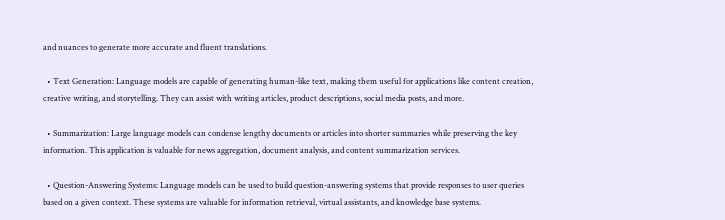and nuances to generate more accurate and fluent translations.

  • Text Generation: Language models are capable of generating human-like text, making them useful for applications like content creation, creative writing, and storytelling. They can assist with writing articles, product descriptions, social media posts, and more.

  • Summarization: Large language models can condense lengthy documents or articles into shorter summaries while preserving the key information. This application is valuable for news aggregation, document analysis, and content summarization services.

  • Question-Answering Systems: Language models can be used to build question-answering systems that provide responses to user queries based on a given context. These systems are valuable for information retrieval, virtual assistants, and knowledge base systems.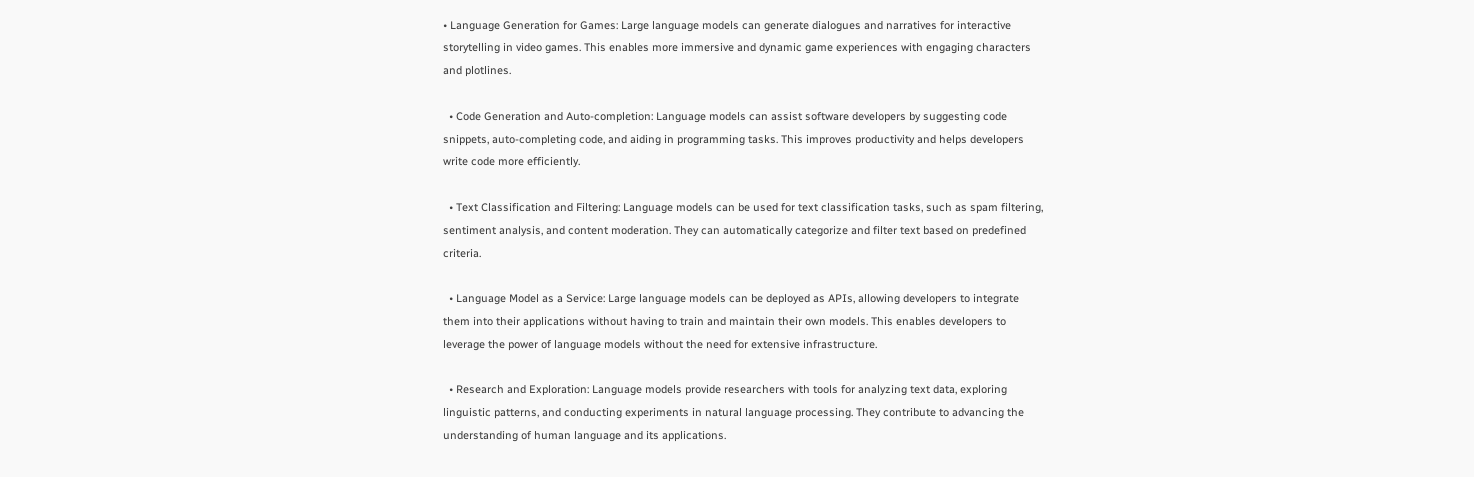• Language Generation for Games: Large language models can generate dialogues and narratives for interactive storytelling in video games. This enables more immersive and dynamic game experiences with engaging characters and plotlines.

  • Code Generation and Auto-completion: Language models can assist software developers by suggesting code snippets, auto-completing code, and aiding in programming tasks. This improves productivity and helps developers write code more efficiently.

  • Text Classification and Filtering: Language models can be used for text classification tasks, such as spam filtering, sentiment analysis, and content moderation. They can automatically categorize and filter text based on predefined criteria.

  • Language Model as a Service: Large language models can be deployed as APIs, allowing developers to integrate them into their applications without having to train and maintain their own models. This enables developers to leverage the power of language models without the need for extensive infrastructure.

  • Research and Exploration: Language models provide researchers with tools for analyzing text data, exploring linguistic patterns, and conducting experiments in natural language processing. They contribute to advancing the understanding of human language and its applications.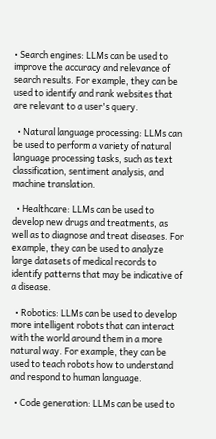• Search engines: LLMs can be used to improve the accuracy and relevance of search results. For example, they can be used to identify and rank websites that are relevant to a user's query.

  • Natural language processing: LLMs can be used to perform a variety of natural language processing tasks, such as text classification, sentiment analysis, and machine translation.

  • Healthcare: LLMs can be used to develop new drugs and treatments, as well as to diagnose and treat diseases. For example, they can be used to analyze large datasets of medical records to identify patterns that may be indicative of a disease.

  • Robotics: LLMs can be used to develop more intelligent robots that can interact with the world around them in a more natural way. For example, they can be used to teach robots how to understand and respond to human language.

  • Code generation: LLMs can be used to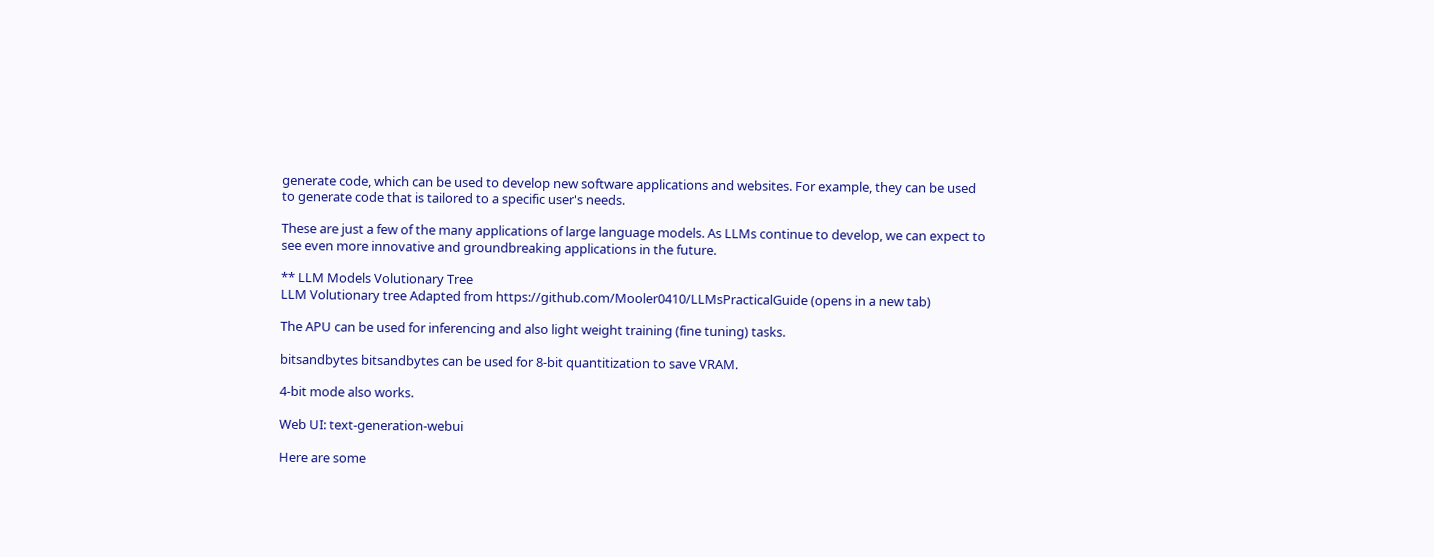generate code, which can be used to develop new software applications and websites. For example, they can be used to generate code that is tailored to a specific user's needs.

These are just a few of the many applications of large language models. As LLMs continue to develop, we can expect to see even more innovative and groundbreaking applications in the future.

** LLM Models Volutionary Tree
LLM Volutionary tree Adapted from https://github.com/Mooler0410/LLMsPracticalGuide (opens in a new tab)

The APU can be used for inferencing and also light weight training (fine tuning) tasks.

bitsandbytes bitsandbytes can be used for 8-bit quantitization to save VRAM.

4-bit mode also works.

Web UI: text-generation-webui

Here are some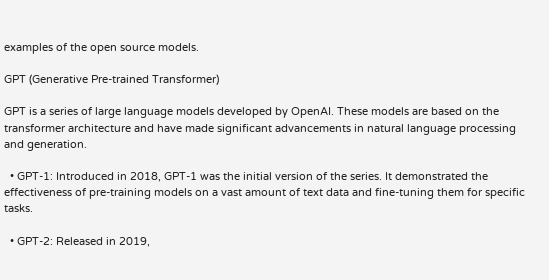examples of the open source models.

GPT (Generative Pre-trained Transformer)

GPT is a series of large language models developed by OpenAI. These models are based on the transformer architecture and have made significant advancements in natural language processing and generation.

  • GPT-1: Introduced in 2018, GPT-1 was the initial version of the series. It demonstrated the effectiveness of pre-training models on a vast amount of text data and fine-tuning them for specific tasks.

  • GPT-2: Released in 2019,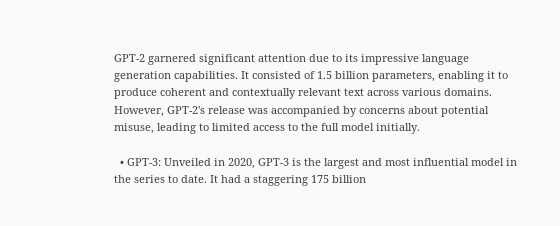GPT-2 garnered significant attention due to its impressive language generation capabilities. It consisted of 1.5 billion parameters, enabling it to produce coherent and contextually relevant text across various domains. However, GPT-2's release was accompanied by concerns about potential misuse, leading to limited access to the full model initially.

  • GPT-3: Unveiled in 2020, GPT-3 is the largest and most influential model in the series to date. It had a staggering 175 billion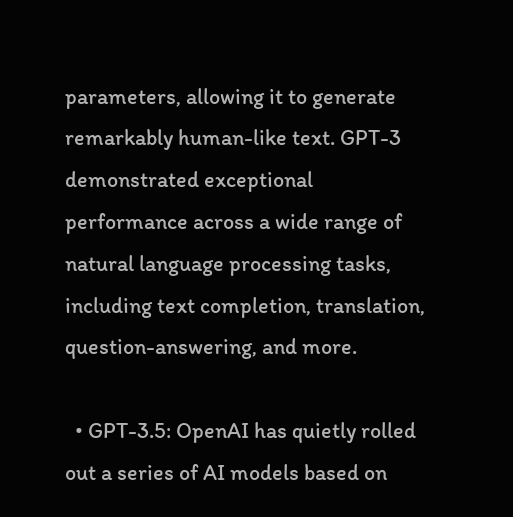parameters, allowing it to generate remarkably human-like text. GPT-3 demonstrated exceptional performance across a wide range of natural language processing tasks, including text completion, translation, question-answering, and more.

  • GPT-3.5: OpenAI has quietly rolled out a series of AI models based on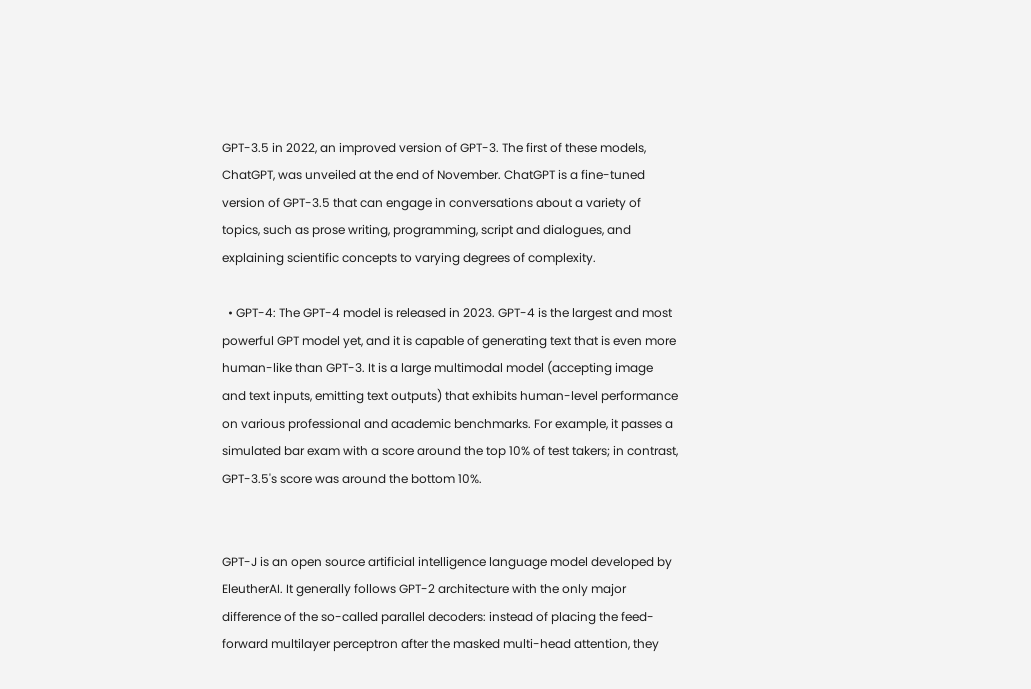GPT-3.5 in 2022, an improved version of GPT-3. The first of these models, ChatGPT, was unveiled at the end of November. ChatGPT is a fine-tuned version of GPT-3.5 that can engage in conversations about a variety of topics, such as prose writing, programming, script and dialogues, and explaining scientific concepts to varying degrees of complexity.

  • GPT-4: The GPT-4 model is released in 2023. GPT-4 is the largest and most powerful GPT model yet, and it is capable of generating text that is even more human-like than GPT-3. It is a large multimodal model (accepting image and text inputs, emitting text outputs) that exhibits human-level performance on various professional and academic benchmarks. For example, it passes a simulated bar exam with a score around the top 10% of test takers; in contrast, GPT-3.5's score was around the bottom 10%.


GPT-J is an open source artificial intelligence language model developed by EleutherAI. It generally follows GPT-2 architecture with the only major difference of the so-called parallel decoders: instead of placing the feed-forward multilayer perceptron after the masked multi-head attention, they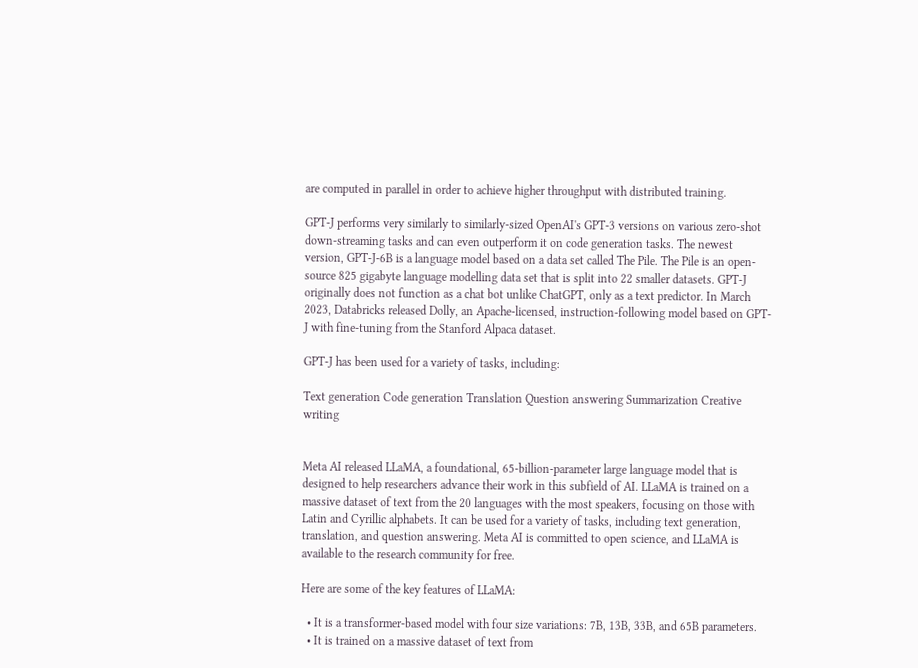are computed in parallel in order to achieve higher throughput with distributed training.

GPT-J performs very similarly to similarly-sized OpenAI's GPT-3 versions on various zero-shot down-streaming tasks and can even outperform it on code generation tasks. The newest version, GPT-J-6B is a language model based on a data set called The Pile. The Pile is an open-source 825 gigabyte language modelling data set that is split into 22 smaller datasets. GPT-J originally does not function as a chat bot unlike ChatGPT, only as a text predictor. In March 2023, Databricks released Dolly, an Apache-licensed, instruction-following model based on GPT-J with fine-tuning from the Stanford Alpaca dataset.

GPT-J has been used for a variety of tasks, including:

Text generation Code generation Translation Question answering Summarization Creative writing


Meta AI released LLaMA, a foundational, 65-billion-parameter large language model that is designed to help researchers advance their work in this subfield of AI. LLaMA is trained on a massive dataset of text from the 20 languages with the most speakers, focusing on those with Latin and Cyrillic alphabets. It can be used for a variety of tasks, including text generation, translation, and question answering. Meta AI is committed to open science, and LLaMA is available to the research community for free.

Here are some of the key features of LLaMA:

  • It is a transformer-based model with four size variations: 7B, 13B, 33B, and 65B parameters.
  • It is trained on a massive dataset of text from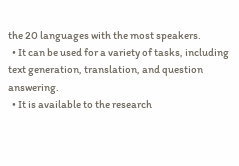the 20 languages with the most speakers.
  • It can be used for a variety of tasks, including text generation, translation, and question answering.
  • It is available to the research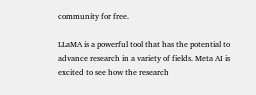community for free.

LLaMA is a powerful tool that has the potential to advance research in a variety of fields. Meta AI is excited to see how the research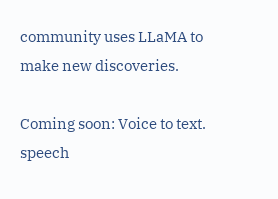community uses LLaMA to make new discoveries.

Coming soon: Voice to text. speech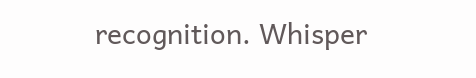recognition. Whisper